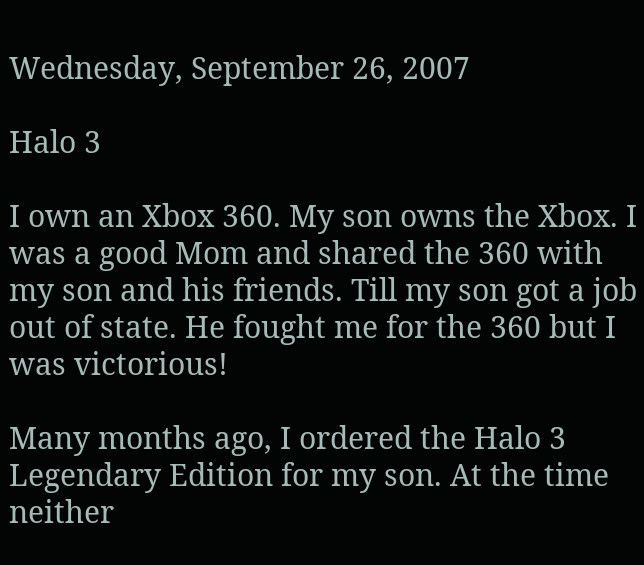Wednesday, September 26, 2007

Halo 3

I own an Xbox 360. My son owns the Xbox. I was a good Mom and shared the 360 with my son and his friends. Till my son got a job out of state. He fought me for the 360 but I was victorious!

Many months ago, I ordered the Halo 3 Legendary Edition for my son. At the time neither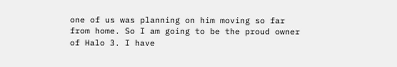one of us was planning on him moving so far from home. So I am going to be the proud owner of Halo 3. I have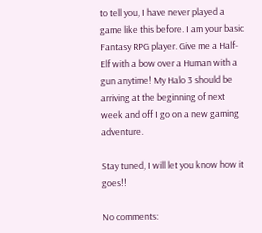to tell you, I have never played a game like this before. I am your basic Fantasy RPG player. Give me a Half-Elf with a bow over a Human with a gun anytime! My Halo 3 should be arriving at the beginning of next week and off I go on a new gaming adventure.

Stay tuned, I will let you know how it goes!!

No comments: